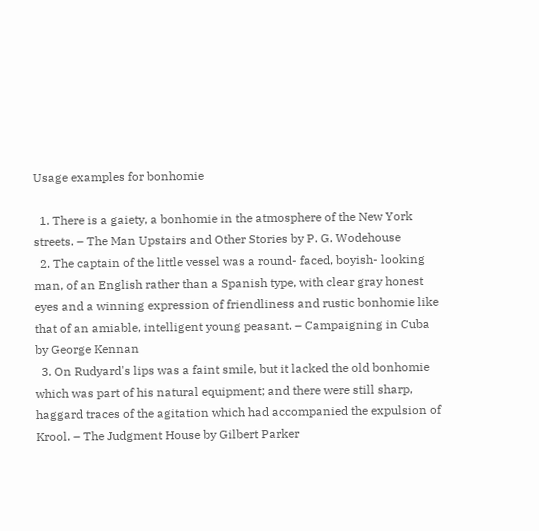Usage examples for bonhomie

  1. There is a gaiety, a bonhomie in the atmosphere of the New York streets. – The Man Upstairs and Other Stories by P. G. Wodehouse
  2. The captain of the little vessel was a round- faced, boyish- looking man, of an English rather than a Spanish type, with clear gray honest eyes and a winning expression of friendliness and rustic bonhomie like that of an amiable, intelligent young peasant. – Campaigning in Cuba by George Kennan
  3. On Rudyard's lips was a faint smile, but it lacked the old bonhomie which was part of his natural equipment; and there were still sharp, haggard traces of the agitation which had accompanied the expulsion of Krool. – The Judgment House by Gilbert Parker